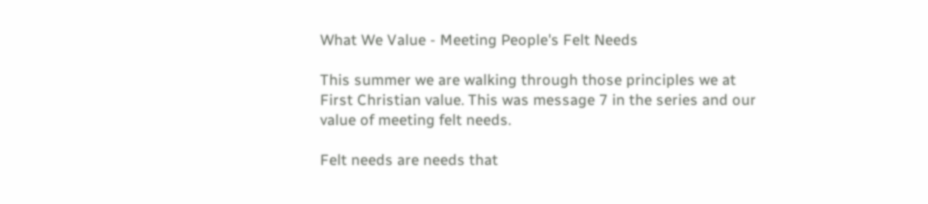What We Value - Meeting People's Felt Needs

This summer we are walking through those principles we at First Christian value. This was message 7 in the series and our value of meeting felt needs.

Felt needs are needs that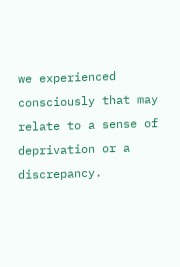we experienced consciously that may relate to a sense of deprivation or a discrepancy.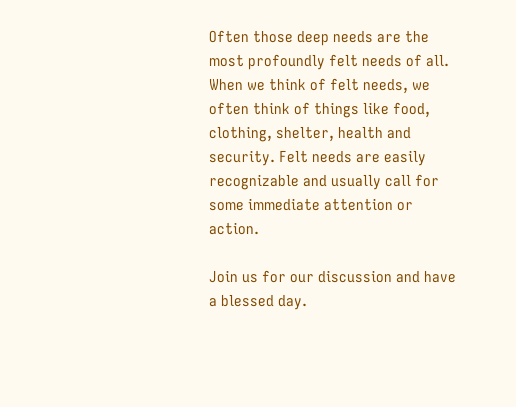Often those deep needs are the most profoundly felt needs of all. When we think of felt needs, we often think of things like food, clothing, shelter, health and security. Felt needs are easily recognizable and usually call for some immediate attention or action.

Join us for our discussion and have a blessed day.